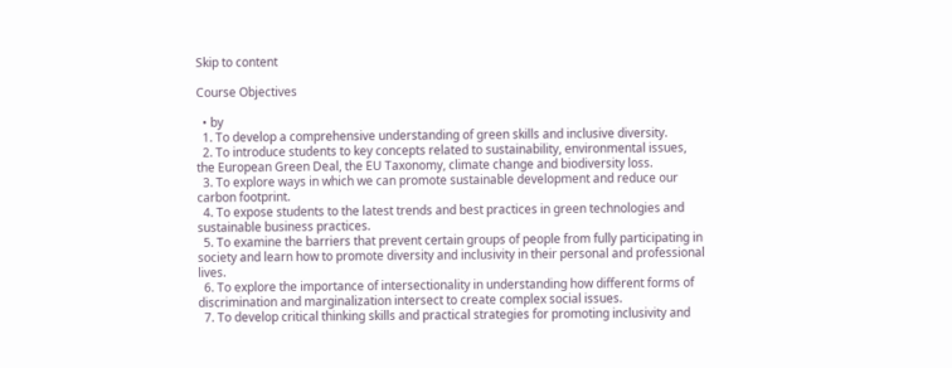Skip to content

Course Objectives

  • by
  1. To develop a comprehensive understanding of green skills and inclusive diversity.
  2. To introduce students to key concepts related to sustainability, environmental issues, the European Green Deal, the EU Taxonomy, climate change and biodiversity loss.
  3. To explore ways in which we can promote sustainable development and reduce our carbon footprint.
  4. To expose students to the latest trends and best practices in green technologies and sustainable business practices.
  5. To examine the barriers that prevent certain groups of people from fully participating in society and learn how to promote diversity and inclusivity in their personal and professional lives.
  6. To explore the importance of intersectionality in understanding how different forms of discrimination and marginalization intersect to create complex social issues.
  7. To develop critical thinking skills and practical strategies for promoting inclusivity and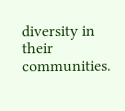diversity in their communities.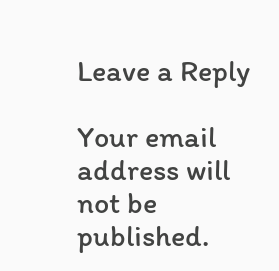Leave a Reply

Your email address will not be published.